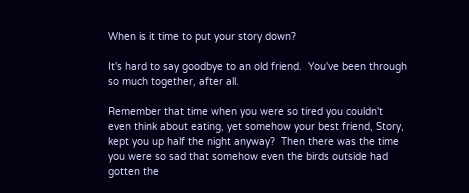When is it time to put your story down?

It's hard to say goodbye to an old friend.  You've been through so much together, after all.

Remember that time when you were so tired you couldn't even think about eating, yet somehow your best friend, Story, kept you up half the night anyway?  Then there was the time you were so sad that somehow even the birds outside had gotten the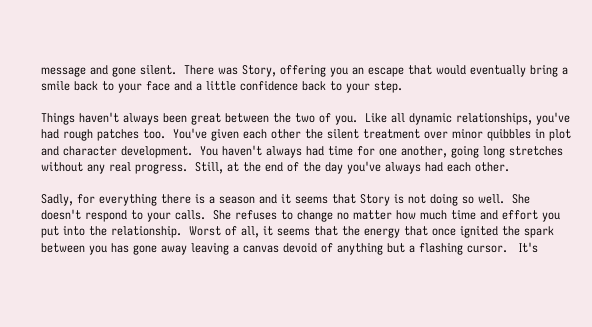message and gone silent.  There was Story, offering you an escape that would eventually bring a smile back to your face and a little confidence back to your step.

Things haven't always been great between the two of you.  Like all dynamic relationships, you've had rough patches too.  You've given each other the silent treatment over minor quibbles in plot and character development.  You haven't always had time for one another, going long stretches without any real progress.  Still, at the end of the day you've always had each other.

Sadly, for everything there is a season and it seems that Story is not doing so well.  She doesn't respond to your calls.  She refuses to change no matter how much time and effort you put into the relationship.  Worst of all, it seems that the energy that once ignited the spark between you has gone away leaving a canvas devoid of anything but a flashing cursor.   It's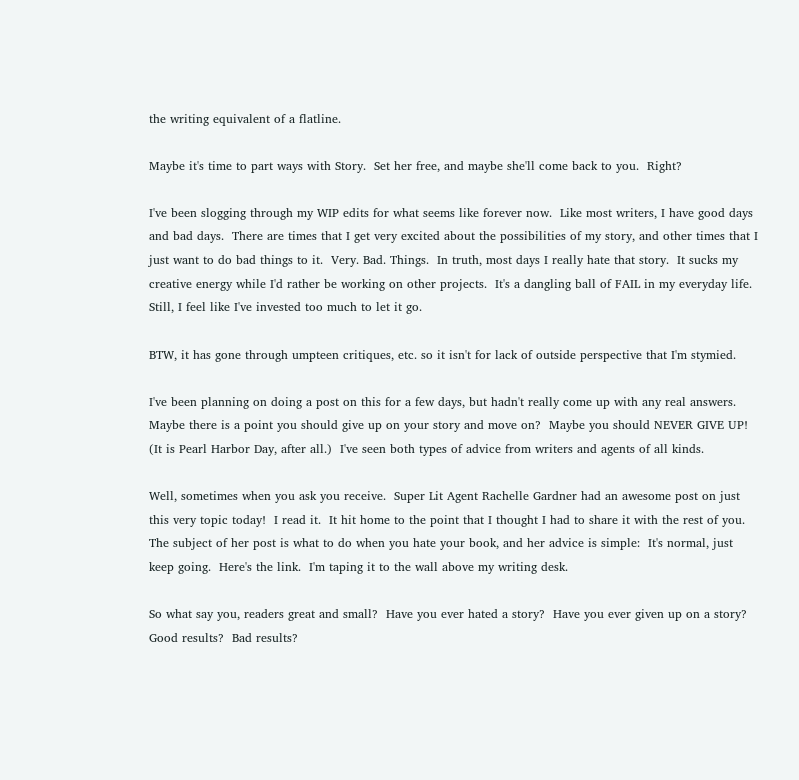the writing equivalent of a flatline.

Maybe it's time to part ways with Story.  Set her free, and maybe she'll come back to you.  Right?

I've been slogging through my WIP edits for what seems like forever now.  Like most writers, I have good days and bad days.  There are times that I get very excited about the possibilities of my story, and other times that I just want to do bad things to it.  Very. Bad. Things.  In truth, most days I really hate that story.  It sucks my creative energy while I'd rather be working on other projects.  It's a dangling ball of FAIL in my everyday life.  Still, I feel like I've invested too much to let it go.

BTW, it has gone through umpteen critiques, etc. so it isn't for lack of outside perspective that I'm stymied.

I've been planning on doing a post on this for a few days, but hadn't really come up with any real answers.  Maybe there is a point you should give up on your story and move on?  Maybe you should NEVER GIVE UP!  (It is Pearl Harbor Day, after all.)  I've seen both types of advice from writers and agents of all kinds.

Well, sometimes when you ask you receive.  Super Lit Agent Rachelle Gardner had an awesome post on just this very topic today!  I read it.  It hit home to the point that I thought I had to share it with the rest of you.  The subject of her post is what to do when you hate your book, and her advice is simple:  It's normal, just keep going.  Here's the link.  I'm taping it to the wall above my writing desk.

So what say you, readers great and small?  Have you ever hated a story?  Have you ever given up on a story?  Good results?  Bad results?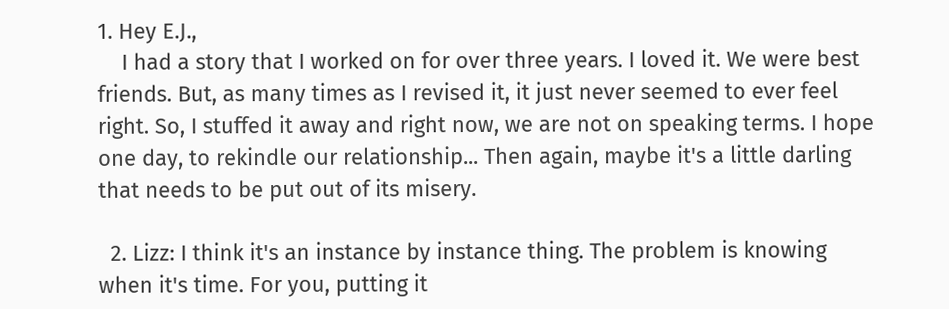1. Hey E.J.,
    I had a story that I worked on for over three years. I loved it. We were best friends. But, as many times as I revised it, it just never seemed to ever feel right. So, I stuffed it away and right now, we are not on speaking terms. I hope one day, to rekindle our relationship... Then again, maybe it's a little darling that needs to be put out of its misery.

  2. Lizz: I think it's an instance by instance thing. The problem is knowing when it's time. For you, putting it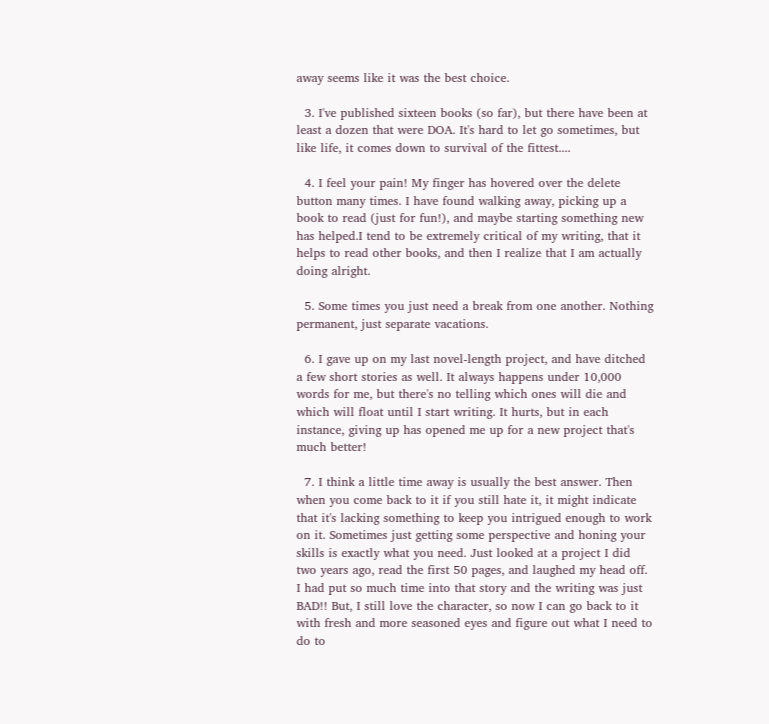away seems like it was the best choice.

  3. I've published sixteen books (so far), but there have been at least a dozen that were DOA. It's hard to let go sometimes, but like life, it comes down to survival of the fittest....

  4. I feel your pain! My finger has hovered over the delete button many times. I have found walking away, picking up a book to read (just for fun!), and maybe starting something new has helped.I tend to be extremely critical of my writing, that it helps to read other books, and then I realize that I am actually doing alright.

  5. Some times you just need a break from one another. Nothing permanent, just separate vacations.

  6. I gave up on my last novel-length project, and have ditched a few short stories as well. It always happens under 10,000 words for me, but there's no telling which ones will die and which will float until I start writing. It hurts, but in each instance, giving up has opened me up for a new project that's much better!

  7. I think a little time away is usually the best answer. Then when you come back to it if you still hate it, it might indicate that it's lacking something to keep you intrigued enough to work on it. Sometimes just getting some perspective and honing your skills is exactly what you need. Just looked at a project I did two years ago, read the first 50 pages, and laughed my head off. I had put so much time into that story and the writing was just BAD!! But, I still love the character, so now I can go back to it with fresh and more seasoned eyes and figure out what I need to do to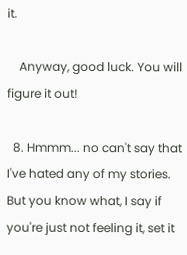it.

    Anyway, good luck. You will figure it out!

  8. Hmmm... no can't say that I've hated any of my stories. But you know what, I say if you're just not feeling it, set it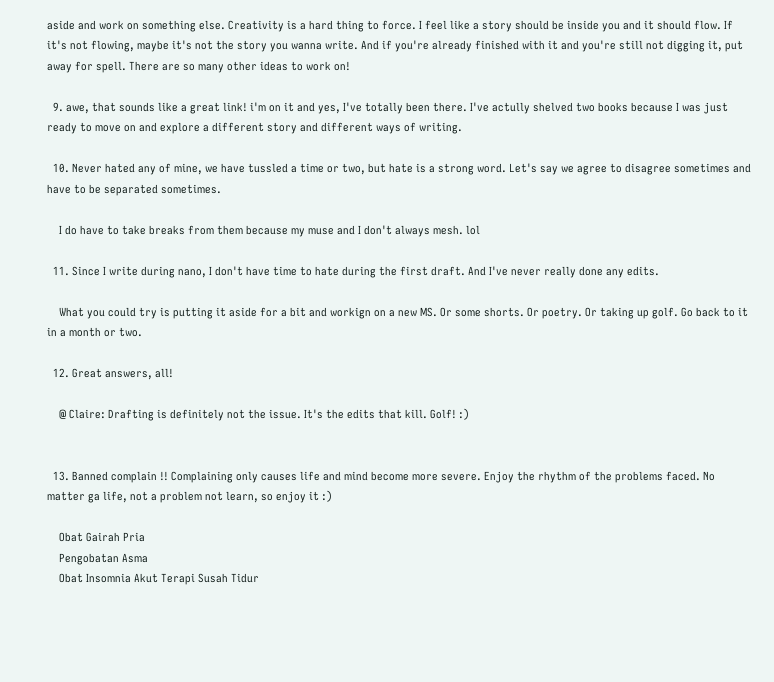aside and work on something else. Creativity is a hard thing to force. I feel like a story should be inside you and it should flow. If it's not flowing, maybe it's not the story you wanna write. And if you're already finished with it and you're still not digging it, put away for spell. There are so many other ideas to work on!

  9. awe, that sounds like a great link! i'm on it and yes, I've totally been there. I've actully shelved two books because I was just ready to move on and explore a different story and different ways of writing.

  10. Never hated any of mine, we have tussled a time or two, but hate is a strong word. Let's say we agree to disagree sometimes and have to be separated sometimes.

    I do have to take breaks from them because my muse and I don't always mesh. lol

  11. Since I write during nano, I don't have time to hate during the first draft. And I've never really done any edits.

    What you could try is putting it aside for a bit and workign on a new MS. Or some shorts. Or poetry. Or taking up golf. Go back to it in a month or two.

  12. Great answers, all!

    @ Claire: Drafting is definitely not the issue. It's the edits that kill. Golf! :)


  13. Banned complain !! Complaining only causes life and mind become more severe. Enjoy the rhythm of the problems faced. No matter ga life, not a problem not learn, so enjoy it :)

    Obat Gairah Pria
    Pengobatan Asma
    Obat Insomnia Akut Terapi Susah Tidur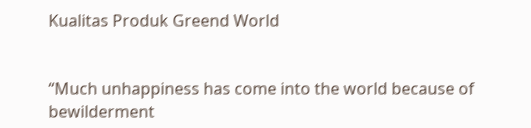Kualitas Produk Greend World


“Much unhappiness has come into the world because of bewilderment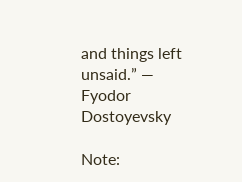and things left unsaid.” ― Fyodor Dostoyevsky

Note: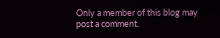Only a member of this blog may post a comment.